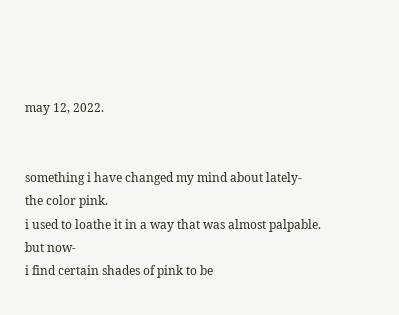may 12, 2022.


something i have changed my mind about lately-
the color pink.
i used to loathe it in a way that was almost palpable.
but now-
i find certain shades of pink to be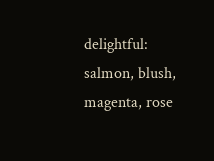delightful:
salmon, blush, magenta, rose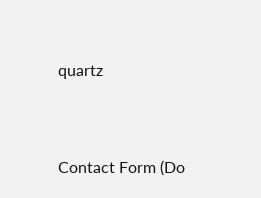quartz


Contact Form (Do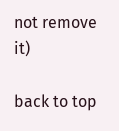not remove it)

back to top